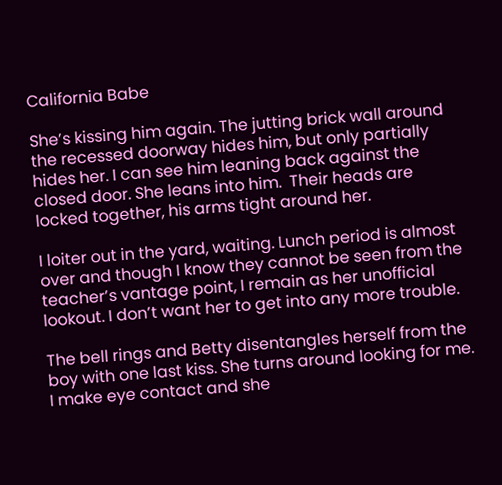California Babe

She’s kissing him again. The jutting brick wall around the recessed doorway hides him, but only partially hides her. I can see him leaning back against the closed door. She leans into him.  Their heads are locked together, his arms tight around her.

I loiter out in the yard, waiting. Lunch period is almost over and though I know they cannot be seen from the teacher’s vantage point, I remain as her unofficial lookout. I don’t want her to get into any more trouble.

The bell rings and Betty disentangles herself from the boy with one last kiss. She turns around looking for me. I make eye contact and she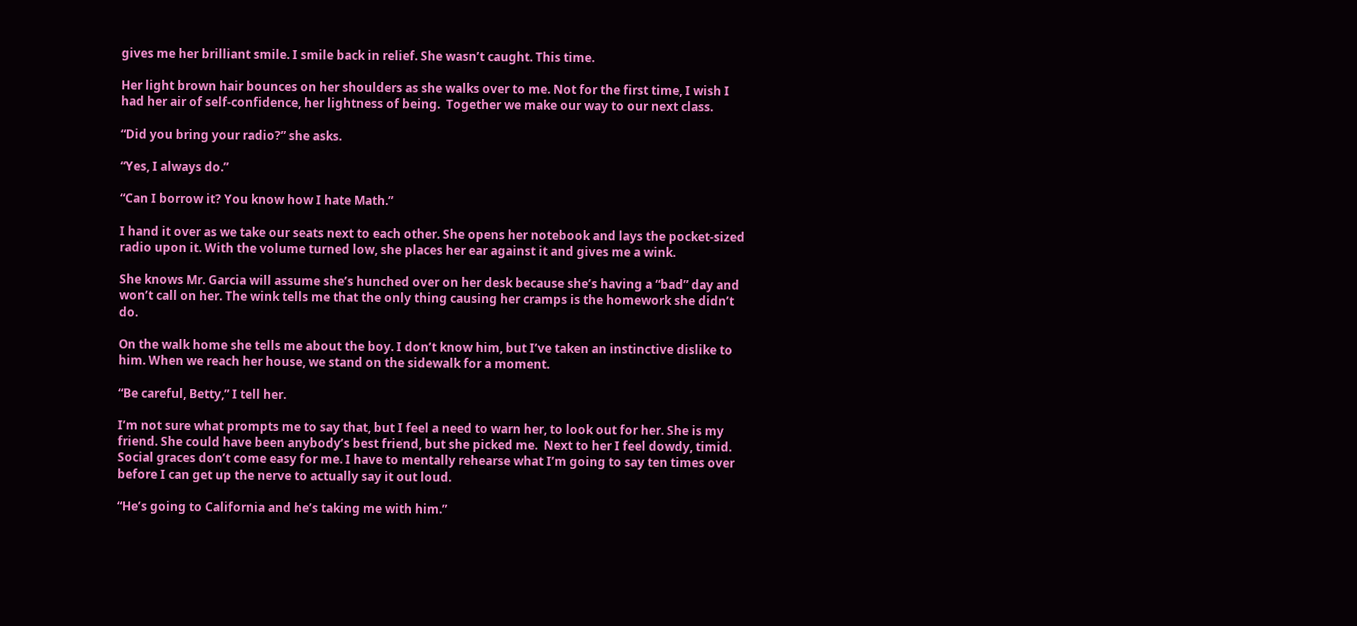gives me her brilliant smile. I smile back in relief. She wasn’t caught. This time.

Her light brown hair bounces on her shoulders as she walks over to me. Not for the first time, I wish I had her air of self-confidence, her lightness of being.  Together we make our way to our next class.

“Did you bring your radio?” she asks.

“Yes, I always do.”

“Can I borrow it? You know how I hate Math.”

I hand it over as we take our seats next to each other. She opens her notebook and lays the pocket-sized radio upon it. With the volume turned low, she places her ear against it and gives me a wink.

She knows Mr. Garcia will assume she’s hunched over on her desk because she’s having a “bad” day and won’t call on her. The wink tells me that the only thing causing her cramps is the homework she didn’t do.

On the walk home she tells me about the boy. I don’t know him, but I’ve taken an instinctive dislike to him. When we reach her house, we stand on the sidewalk for a moment.

“Be careful, Betty,” I tell her.

I’m not sure what prompts me to say that, but I feel a need to warn her, to look out for her. She is my friend. She could have been anybody’s best friend, but she picked me.  Next to her I feel dowdy, timid. Social graces don’t come easy for me. I have to mentally rehearse what I’m going to say ten times over before I can get up the nerve to actually say it out loud.

“He’s going to California and he’s taking me with him.”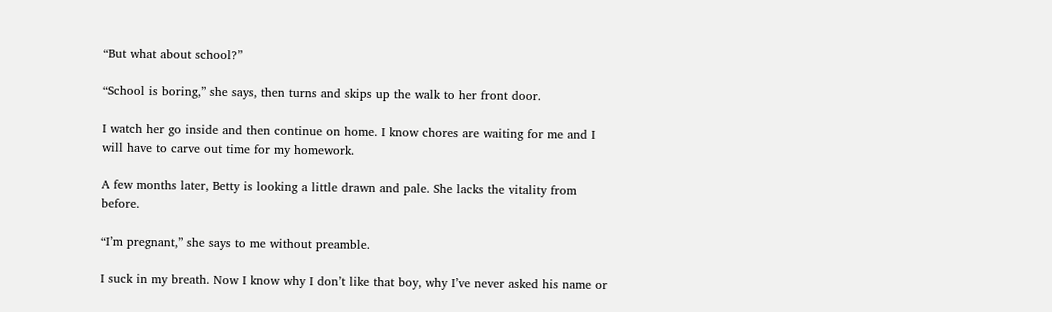“But what about school?”

“School is boring,” she says, then turns and skips up the walk to her front door.

I watch her go inside and then continue on home. I know chores are waiting for me and I will have to carve out time for my homework.

A few months later, Betty is looking a little drawn and pale. She lacks the vitality from before.

“I’m pregnant,” she says to me without preamble.

I suck in my breath. Now I know why I don’t like that boy, why I’ve never asked his name or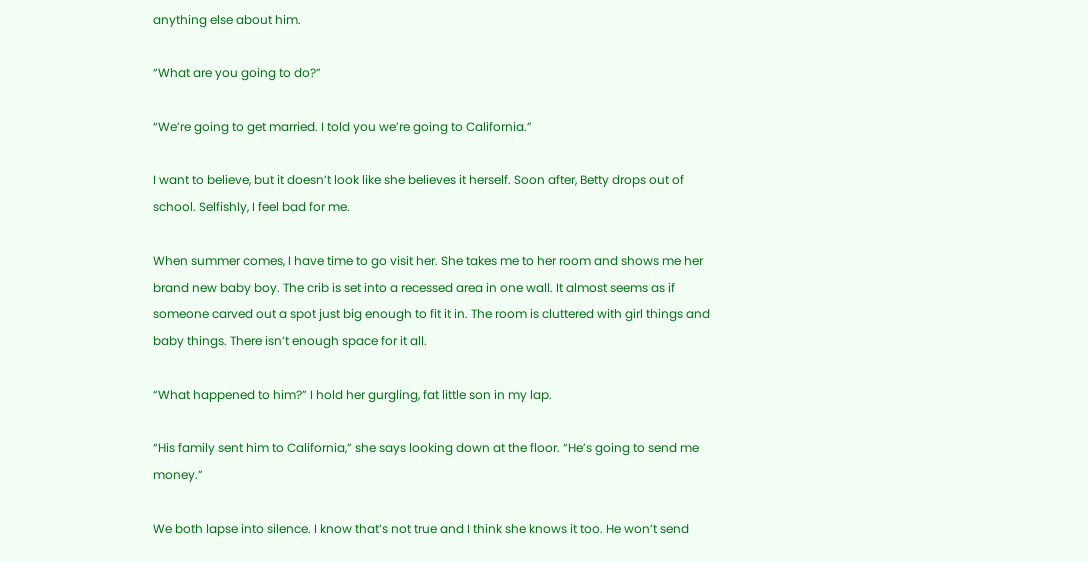anything else about him.

“What are you going to do?”

“We’re going to get married. I told you we’re going to California.”

I want to believe, but it doesn’t look like she believes it herself. Soon after, Betty drops out of school. Selfishly, I feel bad for me.

When summer comes, I have time to go visit her. She takes me to her room and shows me her brand new baby boy. The crib is set into a recessed area in one wall. It almost seems as if someone carved out a spot just big enough to fit it in. The room is cluttered with girl things and baby things. There isn’t enough space for it all.

“What happened to him?” I hold her gurgling, fat little son in my lap.

“His family sent him to California,” she says looking down at the floor. “He’s going to send me money.”

We both lapse into silence. I know that’s not true and I think she knows it too. He won’t send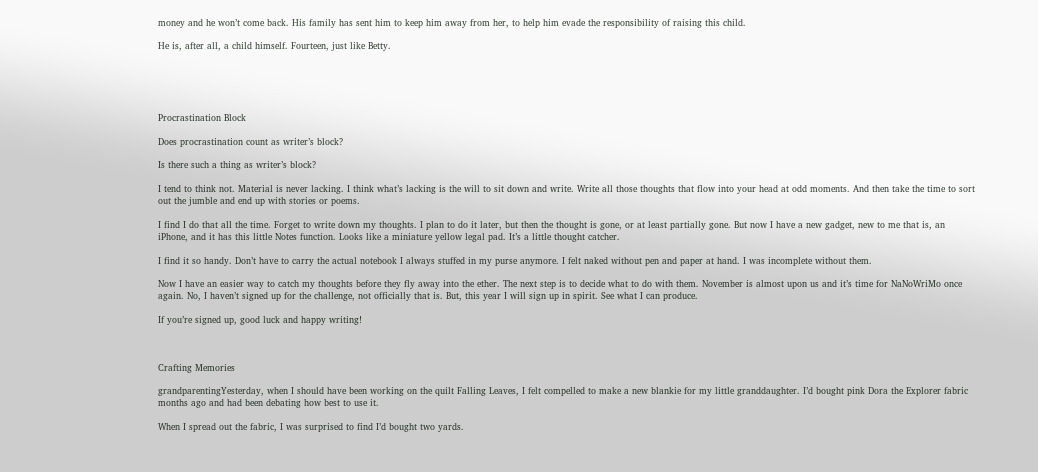money and he won’t come back. His family has sent him to keep him away from her, to help him evade the responsibility of raising this child.

He is, after all, a child himself. Fourteen, just like Betty.





Procrastination Block

Does procrastination count as writer’s block?

Is there such a thing as writer’s block?

I tend to think not. Material is never lacking. I think what’s lacking is the will to sit down and write. Write all those thoughts that flow into your head at odd moments. And then take the time to sort out the jumble and end up with stories or poems.

I find I do that all the time. Forget to write down my thoughts. I plan to do it later, but then the thought is gone, or at least partially gone. But now I have a new gadget, new to me that is, an iPhone, and it has this little Notes function. Looks like a miniature yellow legal pad. It’s a little thought catcher.

I find it so handy. Don’t have to carry the actual notebook I always stuffed in my purse anymore. I felt naked without pen and paper at hand. I was incomplete without them.

Now I have an easier way to catch my thoughts before they fly away into the ether. The next step is to decide what to do with them. November is almost upon us and it’s time for NaNoWriMo once again. No, I haven’t signed up for the challenge, not officially that is. But, this year I will sign up in spirit. See what I can produce.

If you’re signed up, good luck and happy writing!



Crafting Memories

grandparentingYesterday, when I should have been working on the quilt Falling Leaves, I felt compelled to make a new blankie for my little granddaughter. I’d bought pink Dora the Explorer fabric months ago and had been debating how best to use it.

When I spread out the fabric, I was surprised to find I’d bought two yards.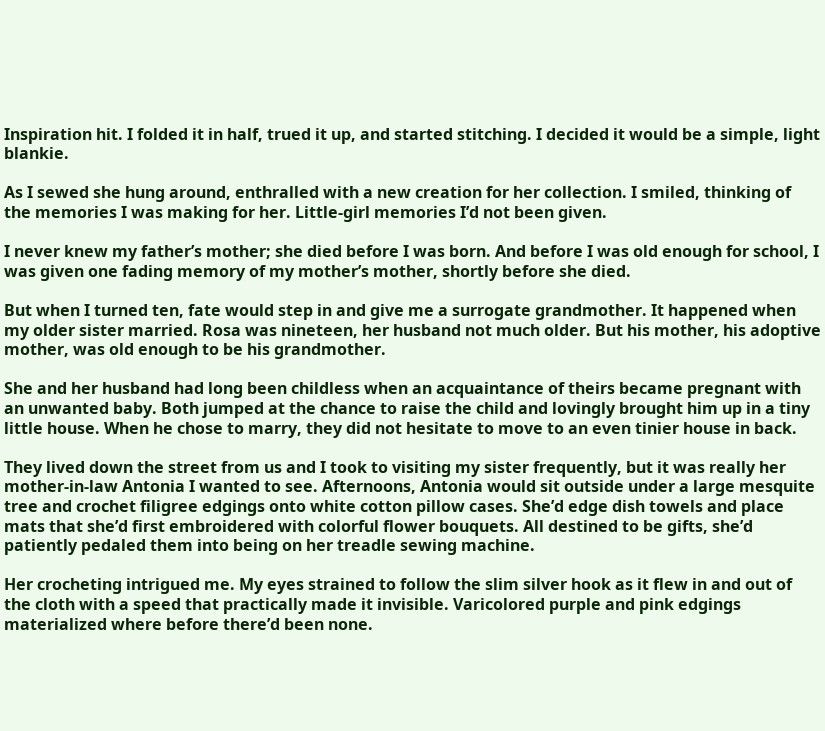Inspiration hit. I folded it in half, trued it up, and started stitching. I decided it would be a simple, light blankie.

As I sewed she hung around, enthralled with a new creation for her collection. I smiled, thinking of the memories I was making for her. Little-girl memories I’d not been given.

I never knew my father’s mother; she died before I was born. And before I was old enough for school, I was given one fading memory of my mother’s mother, shortly before she died.

But when I turned ten, fate would step in and give me a surrogate grandmother. It happened when my older sister married. Rosa was nineteen, her husband not much older. But his mother, his adoptive mother, was old enough to be his grandmother.

She and her husband had long been childless when an acquaintance of theirs became pregnant with an unwanted baby. Both jumped at the chance to raise the child and lovingly brought him up in a tiny little house. When he chose to marry, they did not hesitate to move to an even tinier house in back.

They lived down the street from us and I took to visiting my sister frequently, but it was really her mother-in-law Antonia I wanted to see. Afternoons, Antonia would sit outside under a large mesquite tree and crochet filigree edgings onto white cotton pillow cases. She’d edge dish towels and place mats that she’d first embroidered with colorful flower bouquets. All destined to be gifts, she’d patiently pedaled them into being on her treadle sewing machine.

Her crocheting intrigued me. My eyes strained to follow the slim silver hook as it flew in and out of the cloth with a speed that practically made it invisible. Varicolored purple and pink edgings materialized where before there’d been none.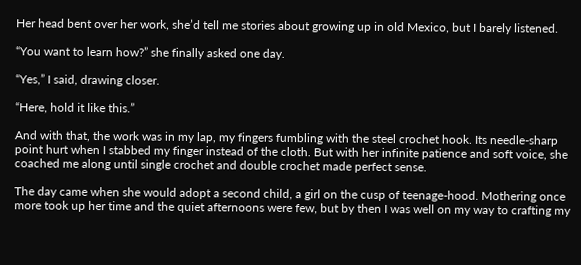Her head bent over her work, she’d tell me stories about growing up in old Mexico, but I barely listened.

“You want to learn how?” she finally asked one day.

“Yes,” I said, drawing closer.

“Here, hold it like this.”

And with that, the work was in my lap, my fingers fumbling with the steel crochet hook. Its needle-sharp point hurt when I stabbed my finger instead of the cloth. But with her infinite patience and soft voice, she coached me along until single crochet and double crochet made perfect sense.

The day came when she would adopt a second child, a girl on the cusp of teenage-hood. Mothering once more took up her time and the quiet afternoons were few, but by then I was well on my way to crafting my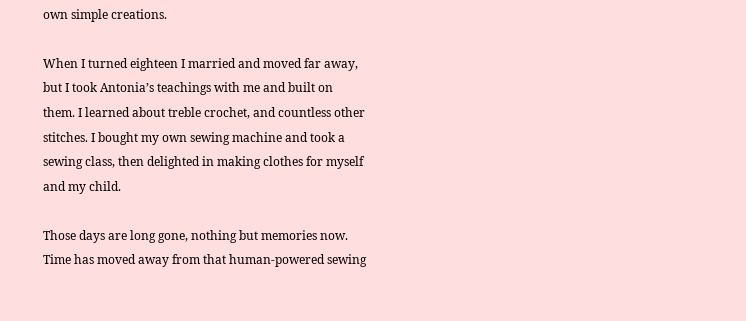own simple creations.

When I turned eighteen I married and moved far away, but I took Antonia’s teachings with me and built on them. I learned about treble crochet, and countless other stitches. I bought my own sewing machine and took a sewing class, then delighted in making clothes for myself and my child.

Those days are long gone, nothing but memories now. Time has moved away from that human-powered sewing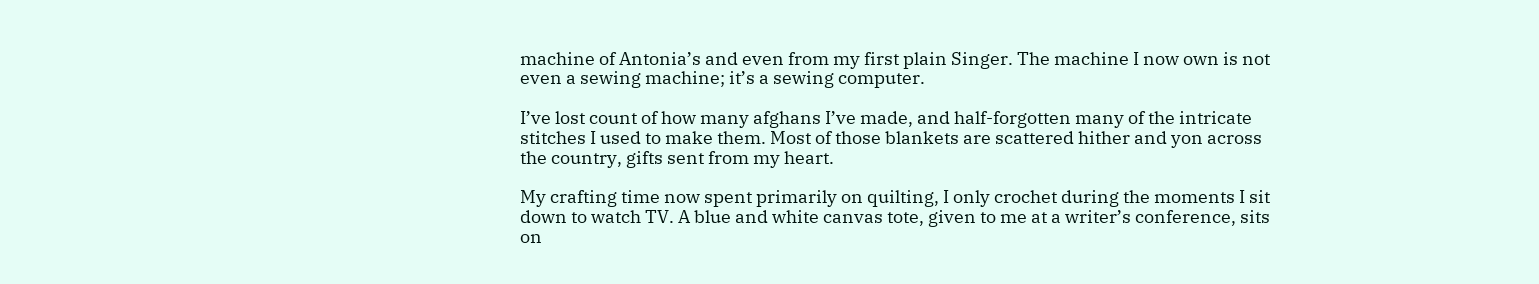machine of Antonia’s and even from my first plain Singer. The machine I now own is not even a sewing machine; it’s a sewing computer.

I’ve lost count of how many afghans I’ve made, and half-forgotten many of the intricate stitches I used to make them. Most of those blankets are scattered hither and yon across the country, gifts sent from my heart.

My crafting time now spent primarily on quilting, I only crochet during the moments I sit down to watch TV. A blue and white canvas tote, given to me at a writer’s conference, sits on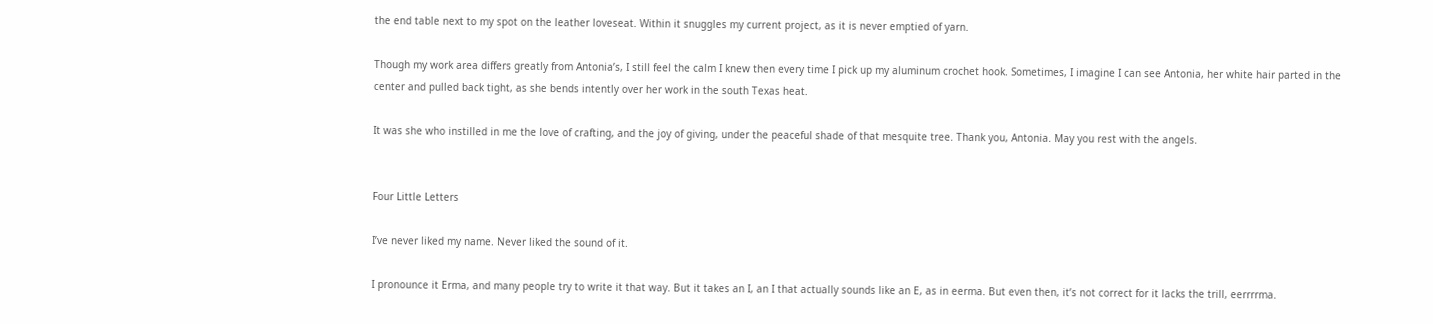the end table next to my spot on the leather loveseat. Within it snuggles my current project, as it is never emptied of yarn.

Though my work area differs greatly from Antonia’s, I still feel the calm I knew then every time I pick up my aluminum crochet hook. Sometimes, I imagine I can see Antonia, her white hair parted in the center and pulled back tight, as she bends intently over her work in the south Texas heat.

It was she who instilled in me the love of crafting, and the joy of giving, under the peaceful shade of that mesquite tree. Thank you, Antonia. May you rest with the angels.


Four Little Letters

I’ve never liked my name. Never liked the sound of it.

I pronounce it Erma, and many people try to write it that way. But it takes an I, an I that actually sounds like an E, as in eerma. But even then, it’s not correct for it lacks the trill, eerrrrma.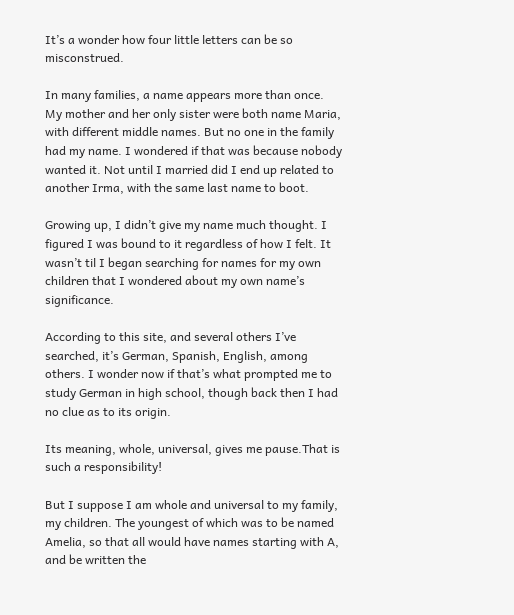It’s a wonder how four little letters can be so misconstrued.

In many families, a name appears more than once. My mother and her only sister were both name Maria, with different middle names. But no one in the family had my name. I wondered if that was because nobody wanted it. Not until I married did I end up related to another Irma, with the same last name to boot.

Growing up, I didn’t give my name much thought. I figured I was bound to it regardless of how I felt. It wasn’t til I began searching for names for my own children that I wondered about my own name’s significance.

According to this site, and several others I’ve searched, it’s German, Spanish, English, among others. I wonder now if that’s what prompted me to study German in high school, though back then I had no clue as to its origin.

Its meaning, whole, universal, gives me pause.That is such a responsibility!

But I suppose I am whole and universal to my family, my children. The youngest of which was to be named Amelia, so that all would have names starting with A, and be written the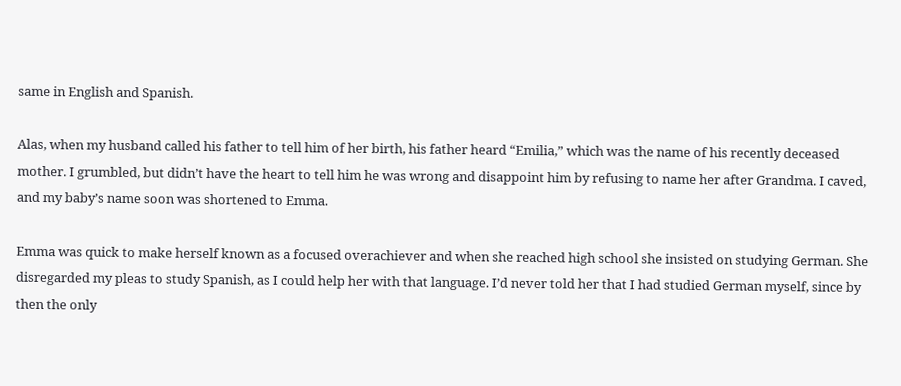same in English and Spanish.

Alas, when my husband called his father to tell him of her birth, his father heard “Emilia,” which was the name of his recently deceased mother. I grumbled, but didn’t have the heart to tell him he was wrong and disappoint him by refusing to name her after Grandma. I caved, and my baby’s name soon was shortened to Emma.

Emma was quick to make herself known as a focused overachiever and when she reached high school she insisted on studying German. She disregarded my pleas to study Spanish, as I could help her with that language. I’d never told her that I had studied German myself, since by then the only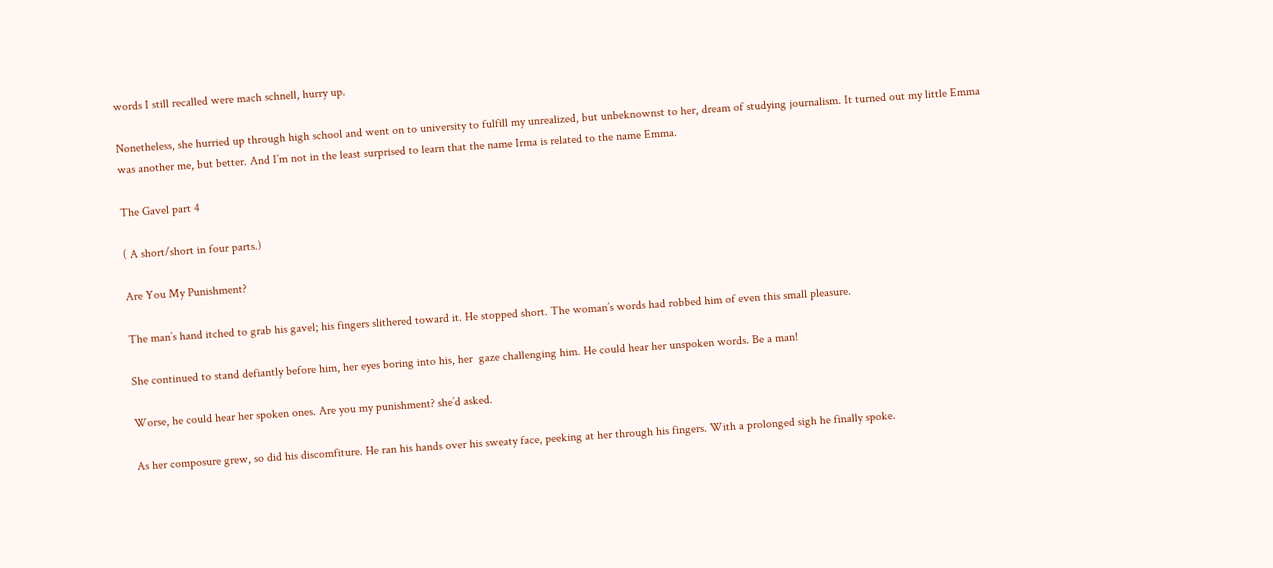words I still recalled were mach schnell, hurry up.

Nonetheless, she hurried up through high school and went on to university to fulfill my unrealized, but unbeknownst to her, dream of studying journalism. It turned out my little Emma was another me, but better. And I’m not in the least surprised to learn that the name Irma is related to the name Emma.

The Gavel part 4

( A short/short in four parts.)

Are You My Punishment?

The man’s hand itched to grab his gavel; his fingers slithered toward it. He stopped short. The woman’s words had robbed him of even this small pleasure.

She continued to stand defiantly before him, her eyes boring into his, her  gaze challenging him. He could hear her unspoken words. Be a man!

Worse, he could hear her spoken ones. Are you my punishment? she’d asked.

As her composure grew, so did his discomfiture. He ran his hands over his sweaty face, peeking at her through his fingers. With a prolonged sigh he finally spoke.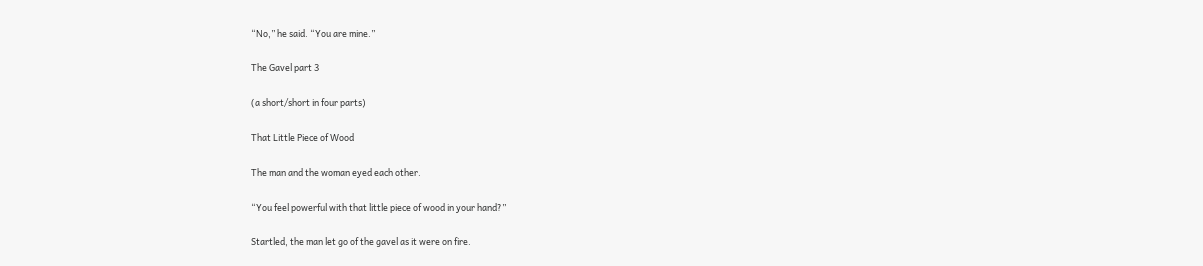“No,” he said. “You are mine.”

The Gavel part 3

(a short/short in four parts)

That Little Piece of Wood

The man and the woman eyed each other.

“You feel powerful with that little piece of wood in your hand?”

Startled, the man let go of the gavel as it were on fire.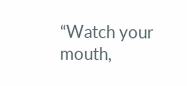“Watch your mouth,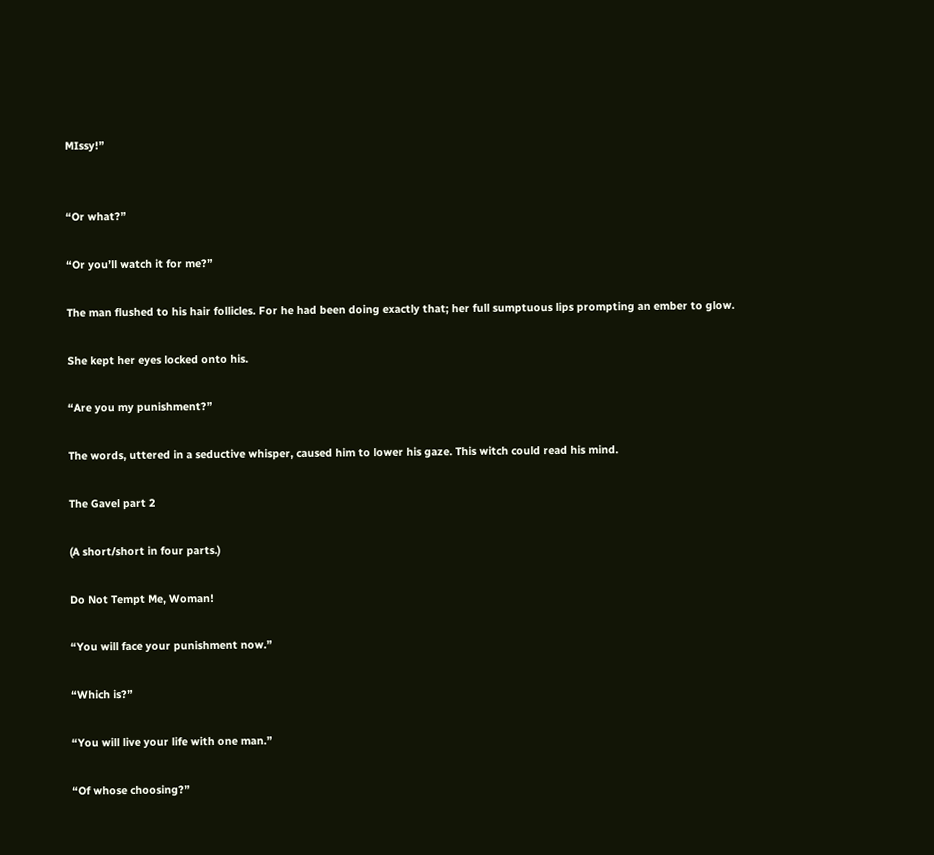MIssy!”


“Or what?”

“Or you’ll watch it for me?”

The man flushed to his hair follicles. For he had been doing exactly that; her full sumptuous lips prompting an ember to glow.

She kept her eyes locked onto his.

“Are you my punishment?”

The words, uttered in a seductive whisper, caused him to lower his gaze. This witch could read his mind.

The Gavel part 2

(A short/short in four parts.)

Do Not Tempt Me, Woman!

“You will face your punishment now.”

“Which is?”

“You will live your life with one man.”

“Of whose choosing?”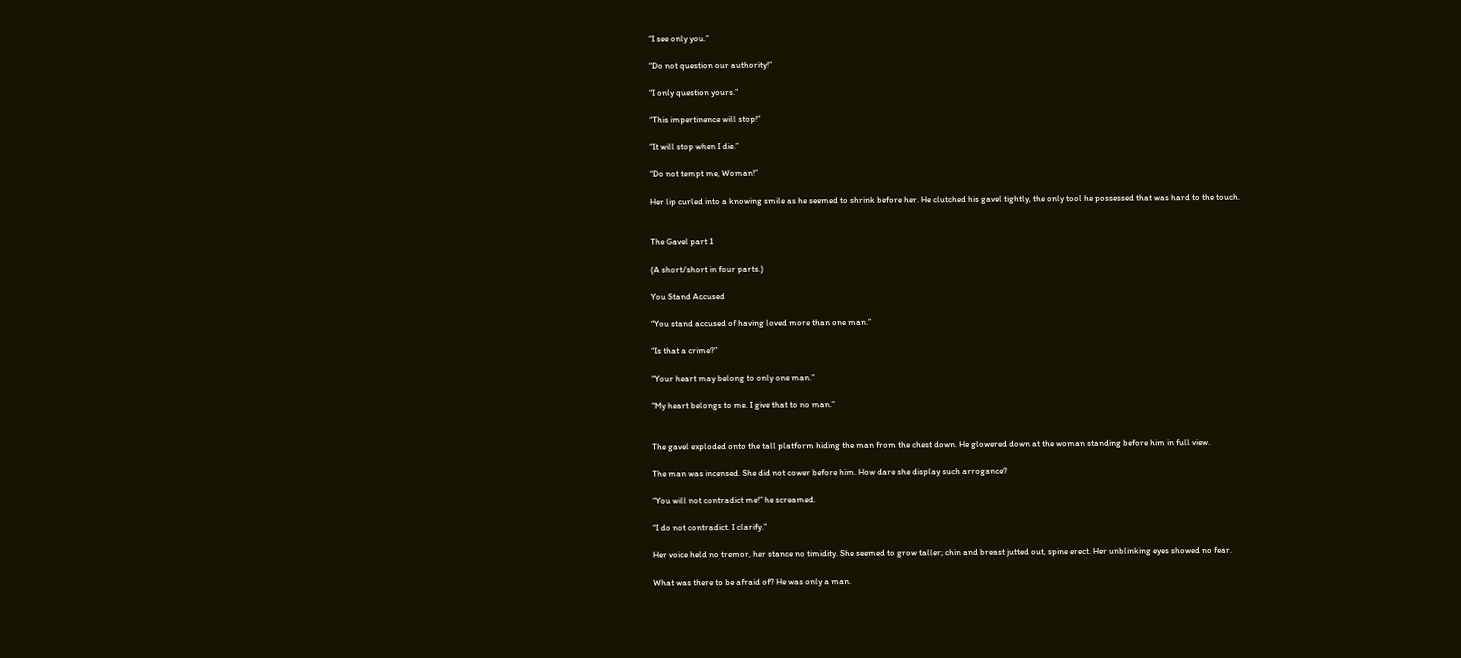“I see only you.”

“Do not question our authority!”

“I only question yours.”

“This impertinence will stop!”

“It will stop when I die.”

“Do not tempt me, Woman!”

Her lip curled into a knowing smile as he seemed to shrink before her. He clutched his gavel tightly, the only tool he possessed that was hard to the touch.


The Gavel part 1

(A short/short in four parts.)

You Stand Accused

“You stand accused of having loved more than one man.”

“Is that a crime?”

“Your heart may belong to only one man.”

“My heart belongs to me. I give that to no man.”


The gavel exploded onto the tall platform hiding the man from the chest down. He glowered down at the woman standing before him in full view.

The man was incensed. She did not cower before him. How dare she display such arrogance?

“You will not contradict me!” he screamed.

“I do not contradict. I clarify.”

Her voice held no tremor, her stance no timidity. She seemed to grow taller; chin and breast jutted out, spine erect. Her unblinking eyes showed no fear.

What was there to be afraid of? He was only a man.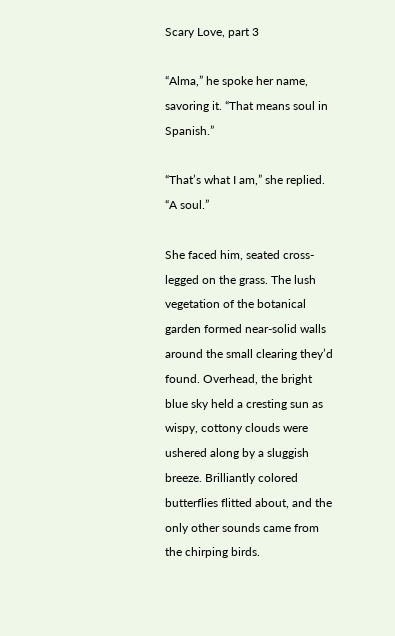Scary Love, part 3

“Alma,” he spoke her name, savoring it. “That means soul in Spanish.”

“That’s what I am,” she replied. “A soul.”

She faced him, seated cross-legged on the grass. The lush vegetation of the botanical garden formed near-solid walls around the small clearing they’d found. Overhead, the bright blue sky held a cresting sun as wispy, cottony clouds were ushered along by a sluggish breeze. Brilliantly colored butterflies flitted about, and the only other sounds came from the chirping birds.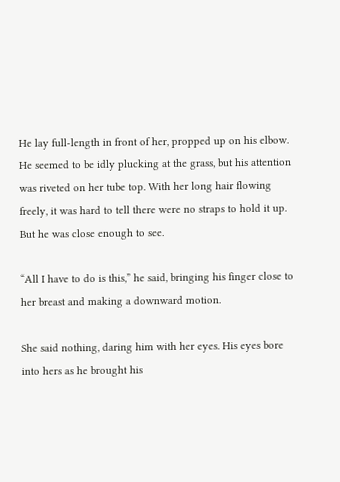He lay full-length in front of her, propped up on his elbow. He seemed to be idly plucking at the grass, but his attention was riveted on her tube top. With her long hair flowing freely, it was hard to tell there were no straps to hold it up.  But he was close enough to see.

“All I have to do is this,” he said, bringing his finger close to her breast and making a downward motion.

She said nothing, daring him with her eyes. His eyes bore into hers as he brought his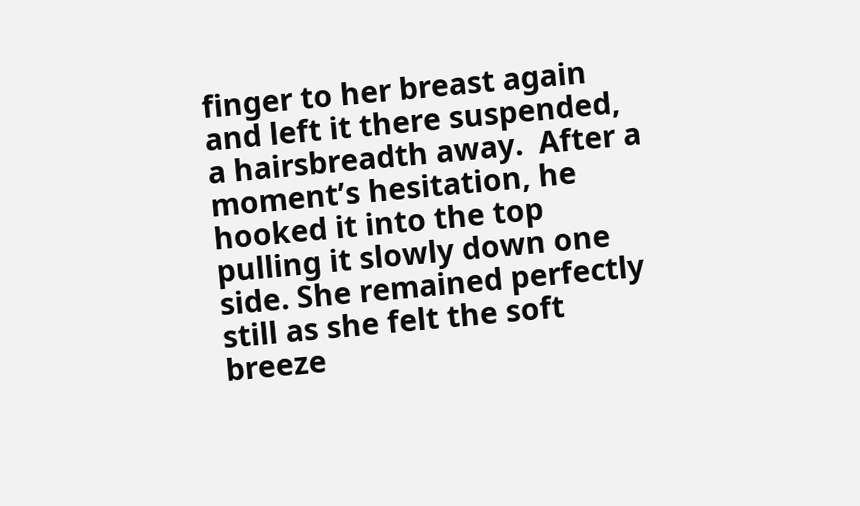finger to her breast again and left it there suspended, a hairsbreadth away.  After a moment’s hesitation, he hooked it into the top pulling it slowly down one side. She remained perfectly still as she felt the soft breeze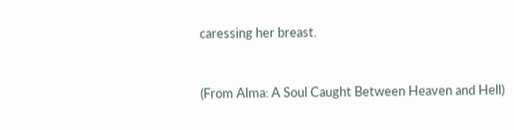caressing her breast.


(From Alma: A Soul Caught Between Heaven and Hell)